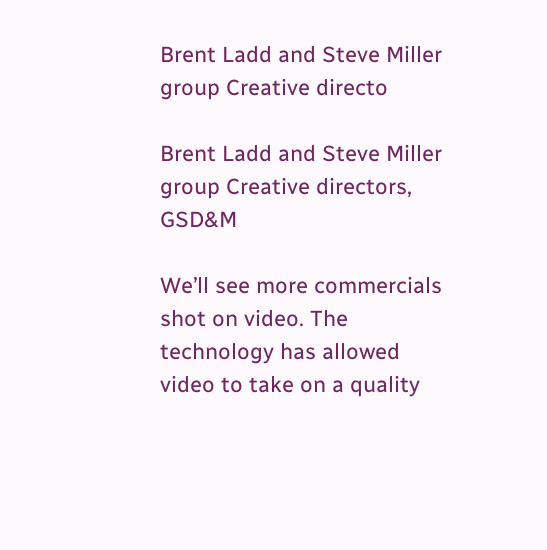Brent Ladd and Steve Miller group Creative directo

Brent Ladd and Steve Miller group Creative directors, GSD&M

We’ll see more commercials shot on video. The technology has allowed video to take on a quality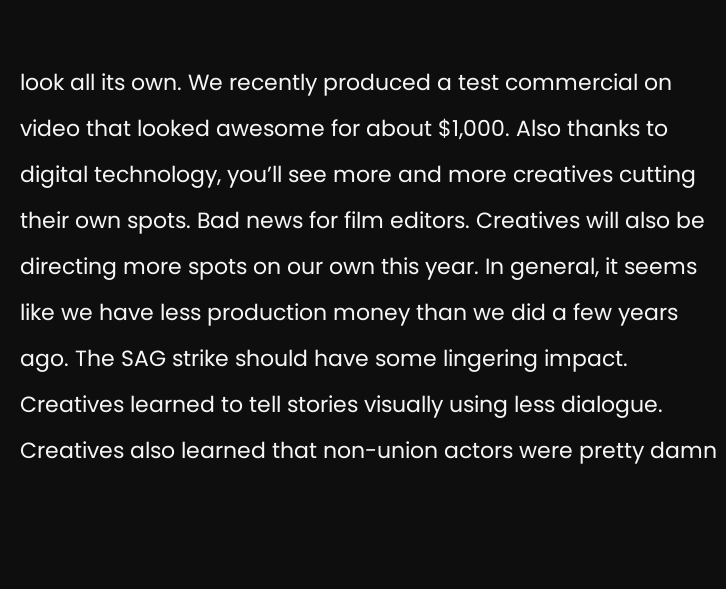look all its own. We recently produced a test commercial on video that looked awesome for about $1,000. Also thanks to digital technology, you’ll see more and more creatives cutting their own spots. Bad news for film editors. Creatives will also be directing more spots on our own this year. In general, it seems like we have less production money than we did a few years ago. The SAG strike should have some lingering impact. Creatives learned to tell stories visually using less dialogue. Creatives also learned that non-union actors were pretty damn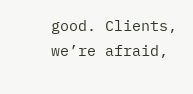good. Clients, we’re afraid,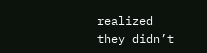realized they didn’t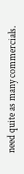need quite as many commercials.